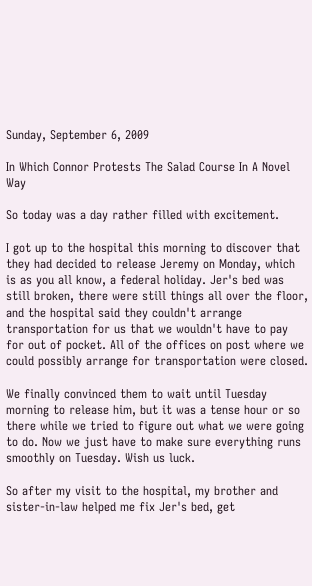Sunday, September 6, 2009

In Which Connor Protests The Salad Course In A Novel Way

So today was a day rather filled with excitement.

I got up to the hospital this morning to discover that they had decided to release Jeremy on Monday, which is as you all know, a federal holiday. Jer's bed was still broken, there were still things all over the floor, and the hospital said they couldn't arrange transportation for us that we wouldn't have to pay for out of pocket. All of the offices on post where we could possibly arrange for transportation were closed.

We finally convinced them to wait until Tuesday morning to release him, but it was a tense hour or so there while we tried to figure out what we were going to do. Now we just have to make sure everything runs smoothly on Tuesday. Wish us luck.

So after my visit to the hospital, my brother and sister-in-law helped me fix Jer's bed, get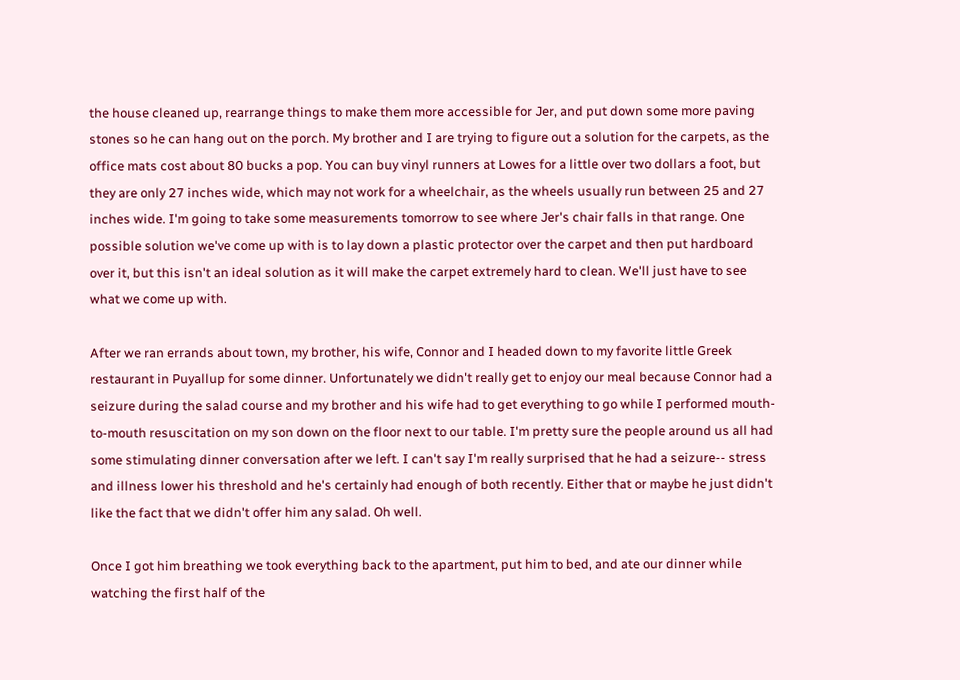the house cleaned up, rearrange things to make them more accessible for Jer, and put down some more paving stones so he can hang out on the porch. My brother and I are trying to figure out a solution for the carpets, as the office mats cost about 80 bucks a pop. You can buy vinyl runners at Lowes for a little over two dollars a foot, but they are only 27 inches wide, which may not work for a wheelchair, as the wheels usually run between 25 and 27 inches wide. I'm going to take some measurements tomorrow to see where Jer's chair falls in that range. One possible solution we've come up with is to lay down a plastic protector over the carpet and then put hardboard over it, but this isn't an ideal solution as it will make the carpet extremely hard to clean. We'll just have to see what we come up with.

After we ran errands about town, my brother, his wife, Connor and I headed down to my favorite little Greek restaurant in Puyallup for some dinner. Unfortunately we didn't really get to enjoy our meal because Connor had a seizure during the salad course and my brother and his wife had to get everything to go while I performed mouth-to-mouth resuscitation on my son down on the floor next to our table. I'm pretty sure the people around us all had some stimulating dinner conversation after we left. I can't say I'm really surprised that he had a seizure-- stress and illness lower his threshold and he's certainly had enough of both recently. Either that or maybe he just didn't like the fact that we didn't offer him any salad. Oh well.

Once I got him breathing we took everything back to the apartment, put him to bed, and ate our dinner while watching the first half of the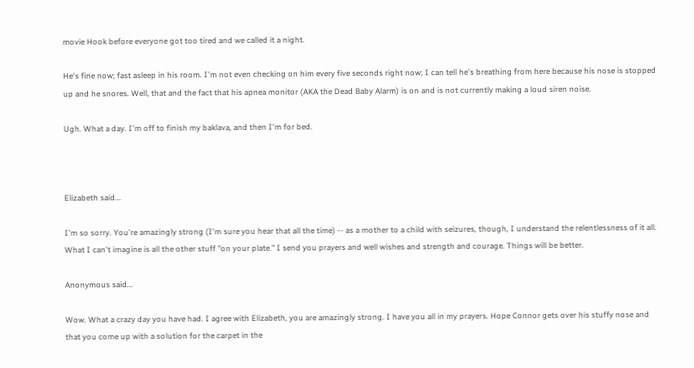movie Hook before everyone got too tired and we called it a night.

He's fine now; fast asleep in his room. I'm not even checking on him every five seconds right now; I can tell he's breathing from here because his nose is stopped up and he snores. Well, that and the fact that his apnea monitor (AKA the Dead Baby Alarm) is on and is not currently making a loud siren noise.

Ugh. What a day. I'm off to finish my baklava, and then I'm for bed.



Elizabeth said...

I'm so sorry. You're amazingly strong (I'm sure you hear that all the time) -- as a mother to a child with seizures, though, I understand the relentlessness of it all. What I can't imagine is all the other stuff "on your plate." I send you prayers and well wishes and strength and courage. Things will be better.

Anonymous said...

Wow. What a crazy day you have had. I agree with Elizabeth, you are amazingly strong. I have you all in my prayers. Hope Connor gets over his stuffy nose and that you come up with a solution for the carpet in the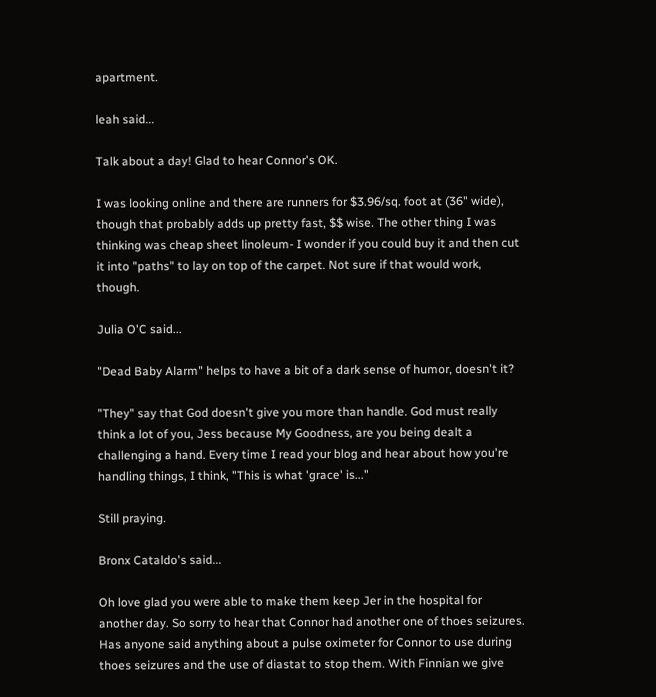apartment.

leah said...

Talk about a day! Glad to hear Connor's OK.

I was looking online and there are runners for $3.96/sq. foot at (36" wide), though that probably adds up pretty fast, $$ wise. The other thing I was thinking was cheap sheet linoleum- I wonder if you could buy it and then cut it into "paths" to lay on top of the carpet. Not sure if that would work, though.

Julia O'C said...

"Dead Baby Alarm" helps to have a bit of a dark sense of humor, doesn't it?

"They" say that God doesn't give you more than handle. God must really think a lot of you, Jess because My Goodness, are you being dealt a challenging a hand. Every time I read your blog and hear about how you're handling things, I think, "This is what 'grace' is..."

Still praying.

Bronx Cataldo's said...

Oh love glad you were able to make them keep Jer in the hospital for another day. So sorry to hear that Connor had another one of thoes seizures. Has anyone said anything about a pulse oximeter for Connor to use during thoes seizures and the use of diastat to stop them. With Finnian we give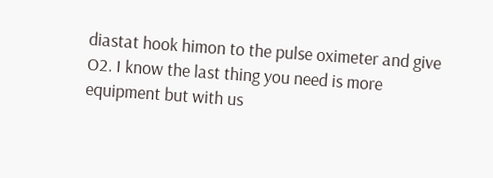diastat hook himon to the pulse oximeter and give O2. I know the last thing you need is more equipment but with us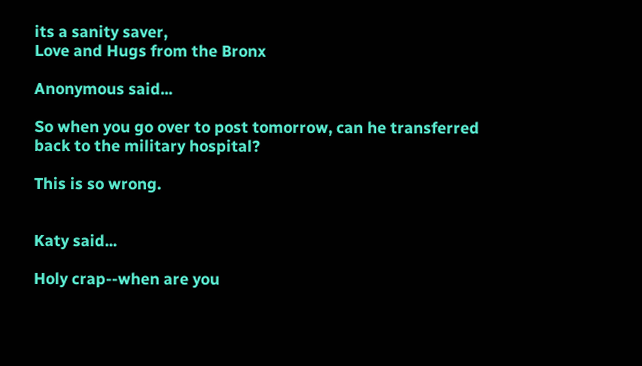its a sanity saver,
Love and Hugs from the Bronx

Anonymous said...

So when you go over to post tomorrow, can he transferred back to the military hospital?

This is so wrong.


Katy said...

Holy crap--when are you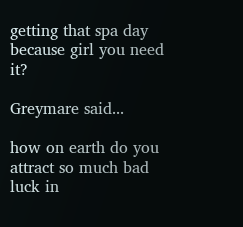getting that spa day because girl you need it?

Greymare said...

how on earth do you attract so much bad luck in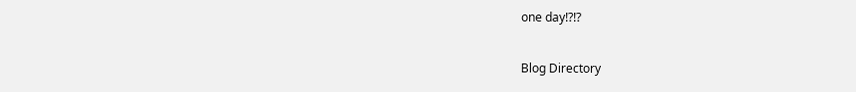one day!?!?

Blog Directory